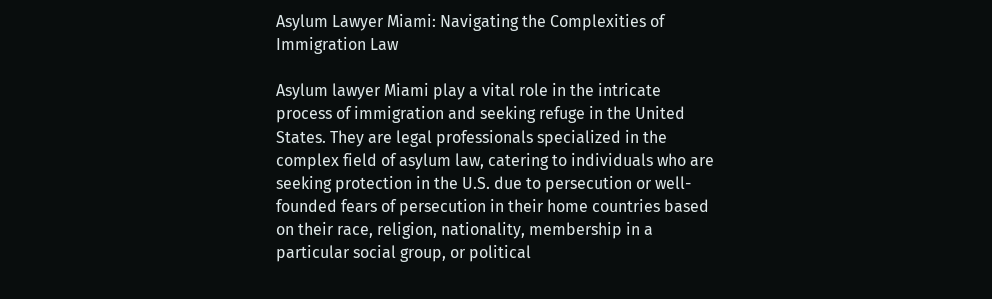Asylum Lawyer Miami: Navigating the Complexities of Immigration Law

Asylum lawyer Miami play a vital role in the intricate process of immigration and seeking refuge in the United States. They are legal professionals specialized in the complex field of asylum law, catering to individuals who are seeking protection in the U.S. due to persecution or well-founded fears of persecution in their home countries based on their race, religion, nationality, membership in a particular social group, or political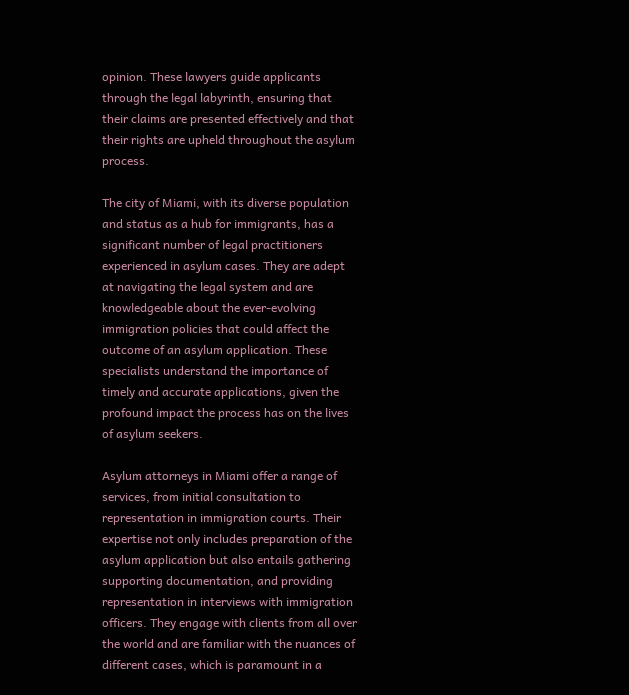opinion. These lawyers guide applicants through the legal labyrinth, ensuring that their claims are presented effectively and that their rights are upheld throughout the asylum process.

The city of Miami, with its diverse population and status as a hub for immigrants, has a significant number of legal practitioners experienced in asylum cases. They are adept at navigating the legal system and are knowledgeable about the ever-evolving immigration policies that could affect the outcome of an asylum application. These specialists understand the importance of timely and accurate applications, given the profound impact the process has on the lives of asylum seekers.

Asylum attorneys in Miami offer a range of services, from initial consultation to representation in immigration courts. Their expertise not only includes preparation of the asylum application but also entails gathering supporting documentation, and providing representation in interviews with immigration officers. They engage with clients from all over the world and are familiar with the nuances of different cases, which is paramount in a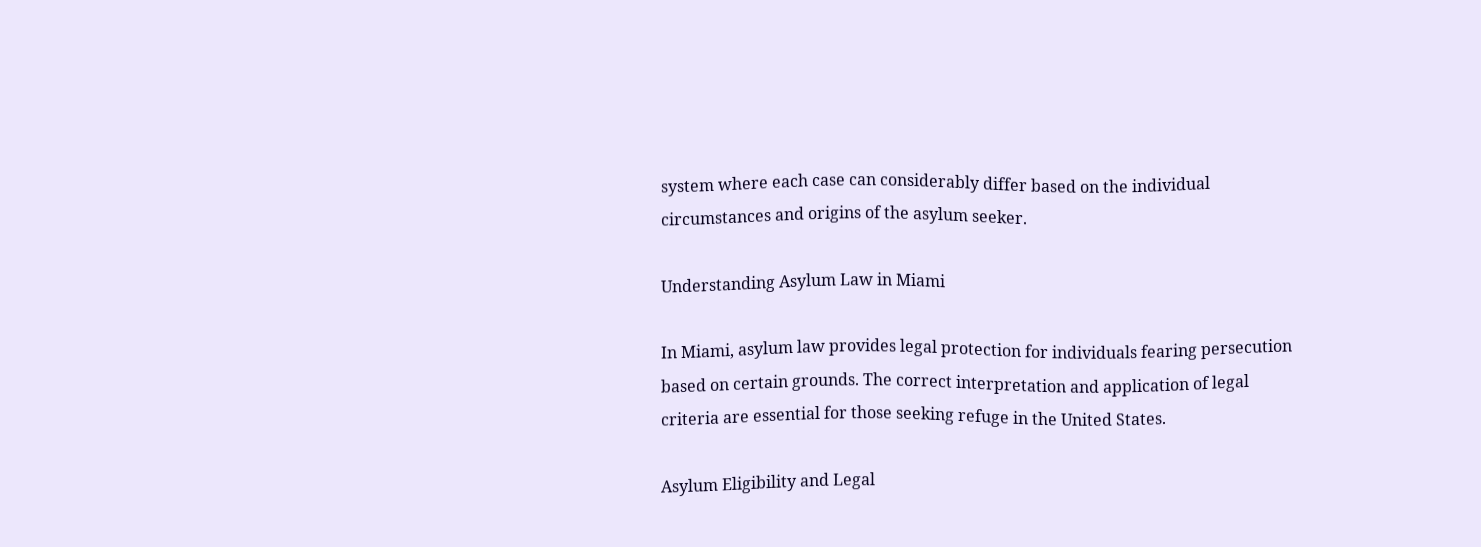system where each case can considerably differ based on the individual circumstances and origins of the asylum seeker.

Understanding Asylum Law in Miami

In Miami, asylum law provides legal protection for individuals fearing persecution based on certain grounds. The correct interpretation and application of legal criteria are essential for those seeking refuge in the United States.

Asylum Eligibility and Legal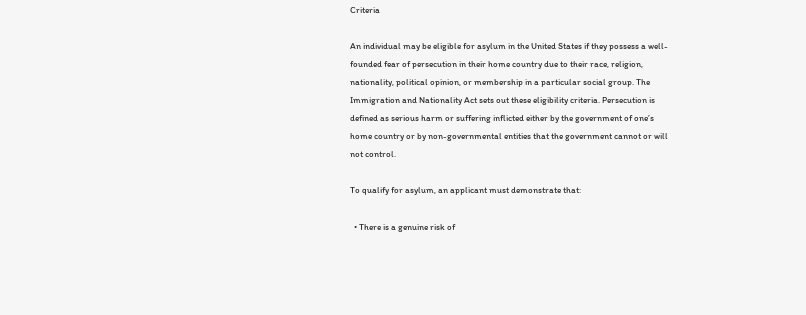Criteria

An individual may be eligible for asylum in the United States if they possess a well-founded fear of persecution in their home country due to their race, religion, nationality, political opinion, or membership in a particular social group. The Immigration and Nationality Act sets out these eligibility criteria. Persecution is defined as serious harm or suffering inflicted either by the government of one’s home country or by non-governmental entities that the government cannot or will not control.

To qualify for asylum, an applicant must demonstrate that:

  • There is a genuine risk of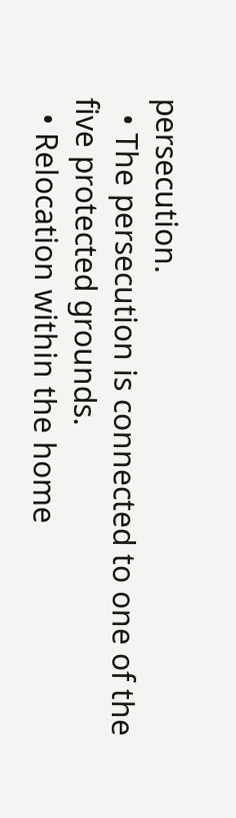persecution.
  • The persecution is connected to one of the five protected grounds.
  • Relocation within the home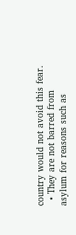country would not avoid this fear.
  • They are not barred from asylum for reasons such as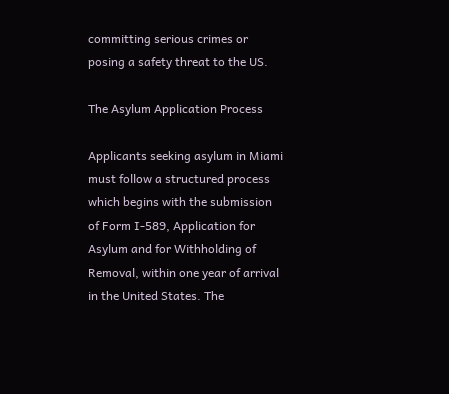committing serious crimes or posing a safety threat to the US.

The Asylum Application Process

Applicants seeking asylum in Miami must follow a structured process which begins with the submission of Form I-589, Application for Asylum and for Withholding of Removal, within one year of arrival in the United States. The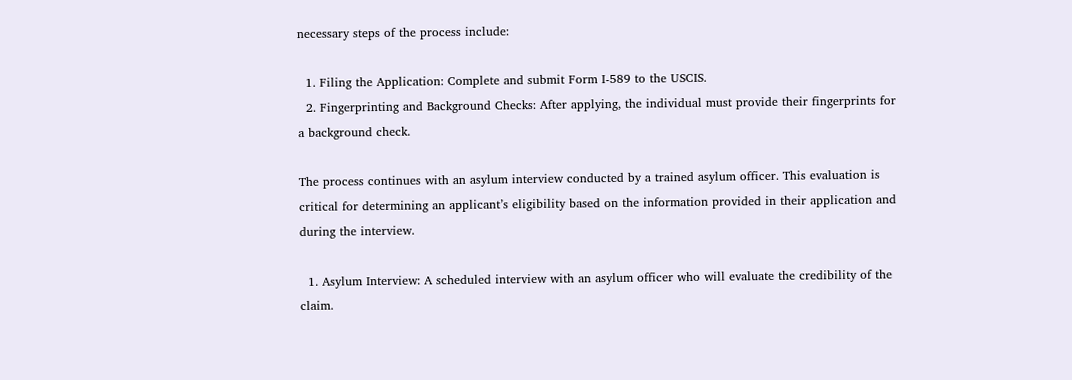necessary steps of the process include:

  1. Filing the Application: Complete and submit Form I-589 to the USCIS.
  2. Fingerprinting and Background Checks: After applying, the individual must provide their fingerprints for a background check.

The process continues with an asylum interview conducted by a trained asylum officer. This evaluation is critical for determining an applicant’s eligibility based on the information provided in their application and during the interview.

  1. Asylum Interview: A scheduled interview with an asylum officer who will evaluate the credibility of the claim.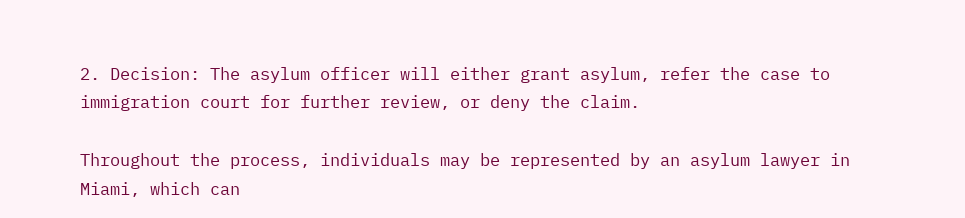2. Decision: The asylum officer will either grant asylum, refer the case to immigration court for further review, or deny the claim.

Throughout the process, individuals may be represented by an asylum lawyer in Miami, which can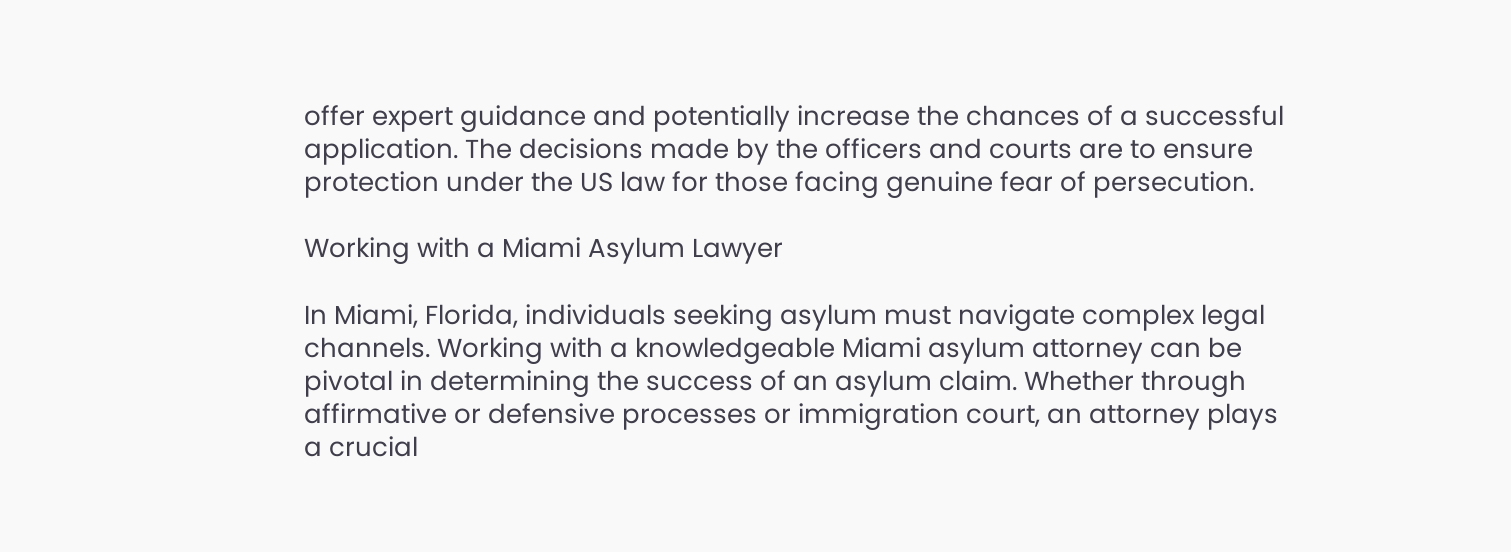offer expert guidance and potentially increase the chances of a successful application. The decisions made by the officers and courts are to ensure protection under the US law for those facing genuine fear of persecution.

Working with a Miami Asylum Lawyer

In Miami, Florida, individuals seeking asylum must navigate complex legal channels. Working with a knowledgeable Miami asylum attorney can be pivotal in determining the success of an asylum claim. Whether through affirmative or defensive processes or immigration court, an attorney plays a crucial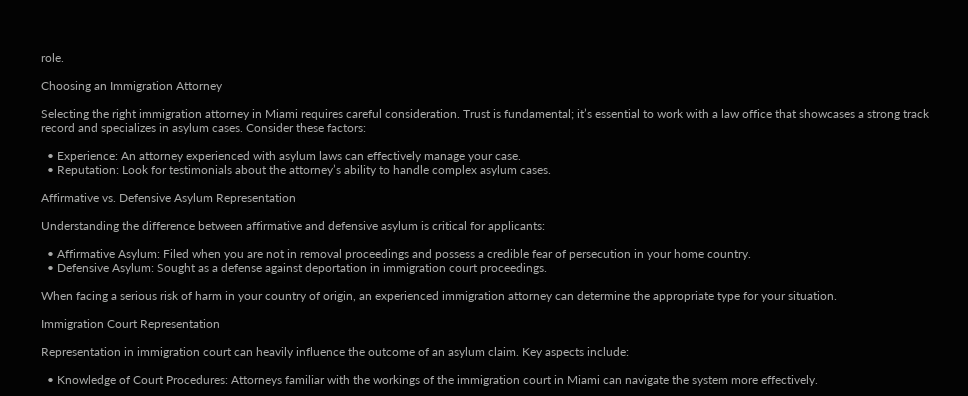role.

Choosing an Immigration Attorney

Selecting the right immigration attorney in Miami requires careful consideration. Trust is fundamental; it’s essential to work with a law office that showcases a strong track record and specializes in asylum cases. Consider these factors:

  • Experience: An attorney experienced with asylum laws can effectively manage your case.
  • Reputation: Look for testimonials about the attorney’s ability to handle complex asylum cases.

Affirmative vs. Defensive Asylum Representation

Understanding the difference between affirmative and defensive asylum is critical for applicants:

  • Affirmative Asylum: Filed when you are not in removal proceedings and possess a credible fear of persecution in your home country.
  • Defensive Asylum: Sought as a defense against deportation in immigration court proceedings.

When facing a serious risk of harm in your country of origin, an experienced immigration attorney can determine the appropriate type for your situation.

Immigration Court Representation

Representation in immigration court can heavily influence the outcome of an asylum claim. Key aspects include:

  • Knowledge of Court Procedures: Attorneys familiar with the workings of the immigration court in Miami can navigate the system more effectively.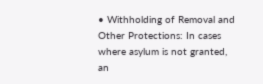• Withholding of Removal and Other Protections: In cases where asylum is not granted, an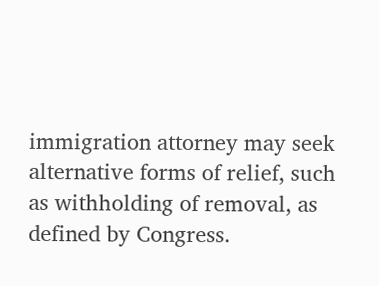immigration attorney may seek alternative forms of relief, such as withholding of removal, as defined by Congress.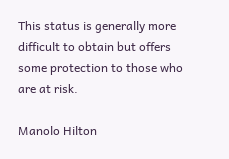This status is generally more difficult to obtain but offers some protection to those who are at risk.

Manolo Hilton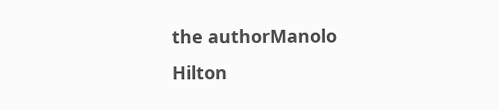the authorManolo Hilton